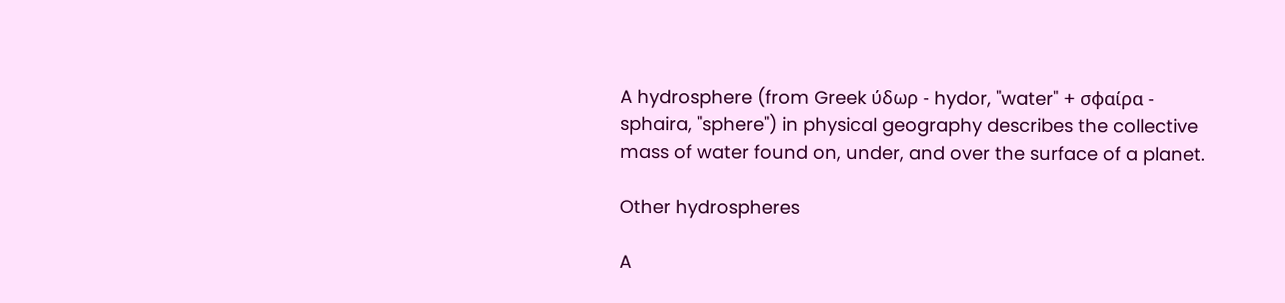A hydrosphere (from Greek ύδωρ - hydor, "water" + σφαίρα - sphaira, "sphere") in physical geography describes the collective mass of water found on, under, and over the surface of a planet.

Other hydrospheres

A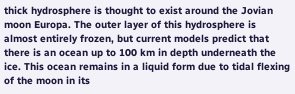thick hydrosphere is thought to exist around the Jovian moon Europa. The outer layer of this hydrosphere is almost entirely frozen, but current models predict that there is an ocean up to 100 km in depth underneath the ice. This ocean remains in a liquid form due to tidal flexing of the moon in its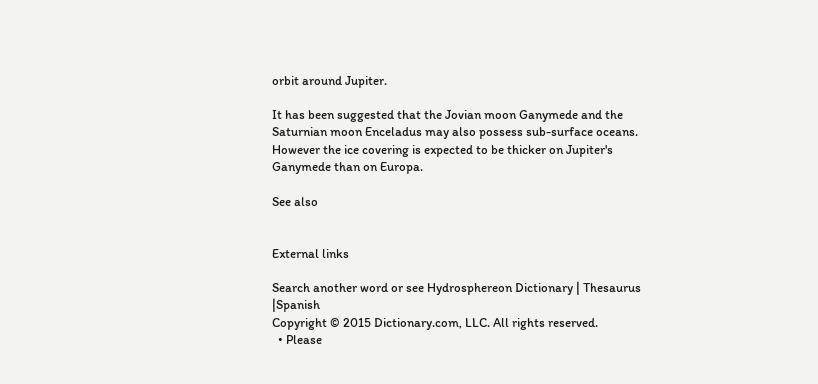orbit around Jupiter.

It has been suggested that the Jovian moon Ganymede and the Saturnian moon Enceladus may also possess sub-surface oceans. However the ice covering is expected to be thicker on Jupiter's Ganymede than on Europa.

See also


External links

Search another word or see Hydrosphereon Dictionary | Thesaurus |Spanish
Copyright © 2015 Dictionary.com, LLC. All rights reserved.
  • Please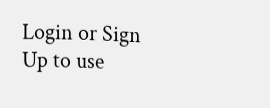Login or Sign Up to use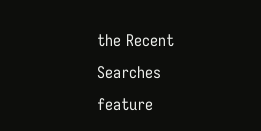the Recent Searches feature